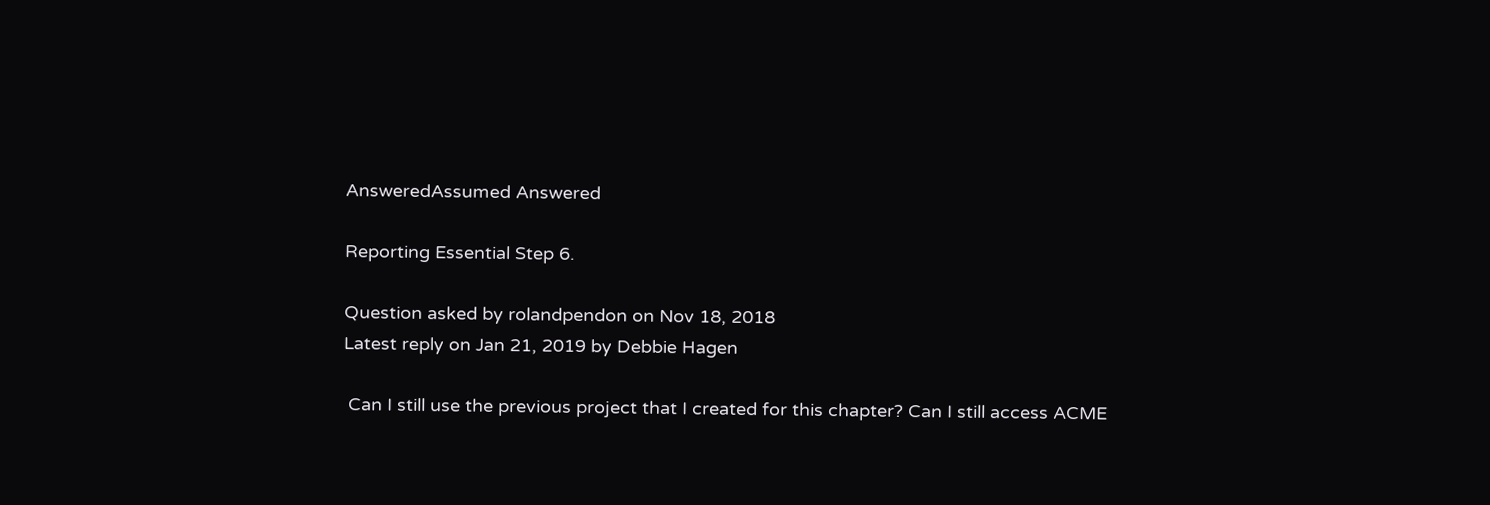AnsweredAssumed Answered

Reporting Essential Step 6.

Question asked by rolandpendon on Nov 18, 2018
Latest reply on Jan 21, 2019 by Debbie Hagen

 Can I still use the previous project that I created for this chapter? Can I still access ACME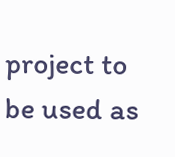project to be used as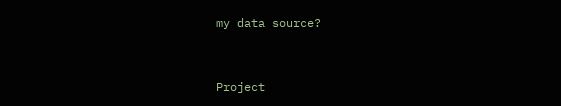my data source?


Project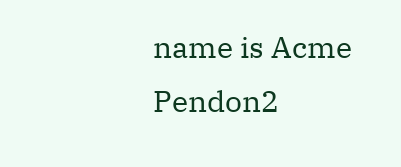name is Acme Pendon2